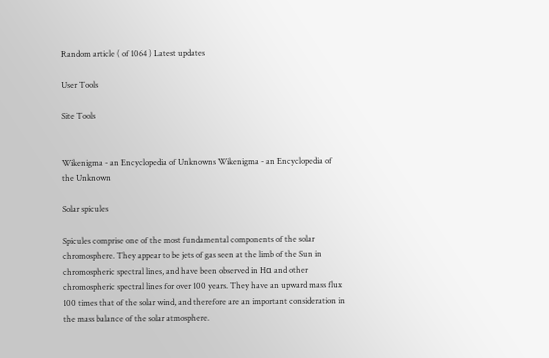Random article ( of 1064 ) Latest updates

User Tools

Site Tools


Wikenigma - an Encyclopedia of Unknowns Wikenigma - an Encyclopedia of the Unknown

Solar spicules

Spicules comprise one of the most fundamental components of the solar chromosphere. They appear to be jets of gas seen at the limb of the Sun in chromospheric spectral lines, and have been observed in Hα and other chromospheric spectral lines for over 100 years. They have an upward mass flux 100 times that of the solar wind, and therefore are an important consideration in the mass balance of the solar atmosphere.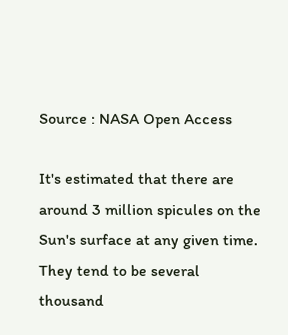Source : NASA Open Access

It's estimated that there are around 3 million spicules on the Sun's surface at any given time. They tend to be several thousand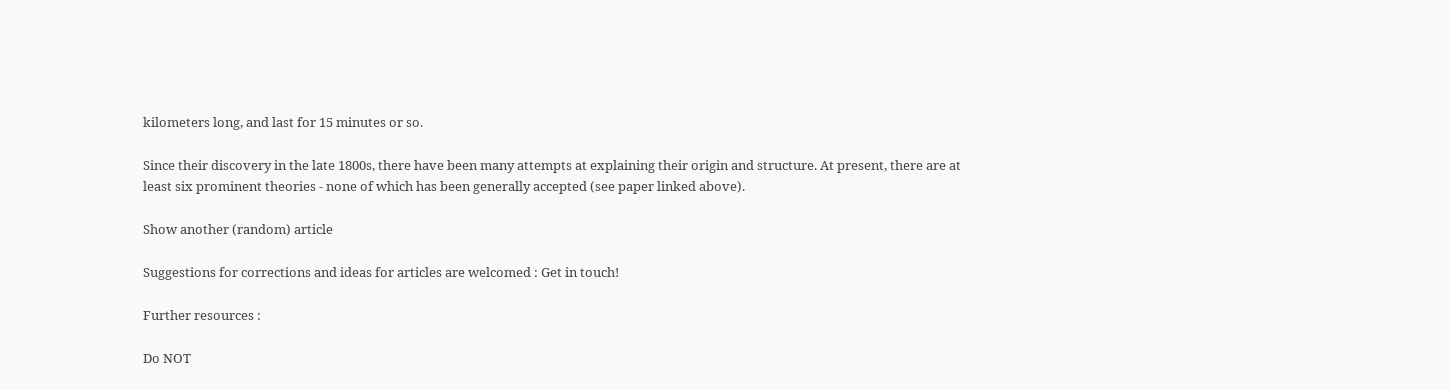kilometers long, and last for 15 minutes or so.

Since their discovery in the late 1800s, there have been many attempts at explaining their origin and structure. At present, there are at least six prominent theories - none of which has been generally accepted (see paper linked above).

Show another (random) article

Suggestions for corrections and ideas for articles are welcomed : Get in touch!

Further resources :

Do NOT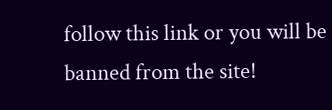follow this link or you will be banned from the site!